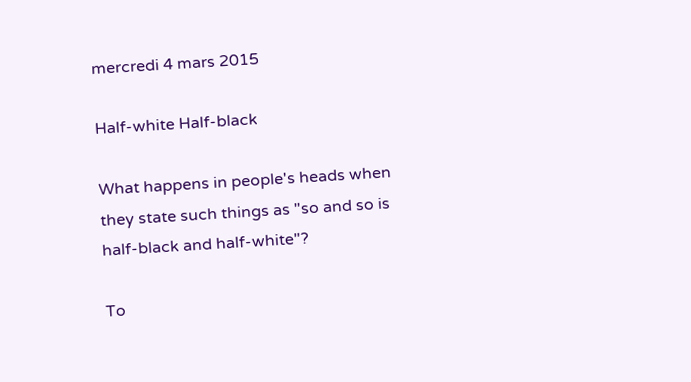mercredi 4 mars 2015

Half-white Half-black

What happens in people's heads when they state such things as "so and so is half-black and half-white"?

To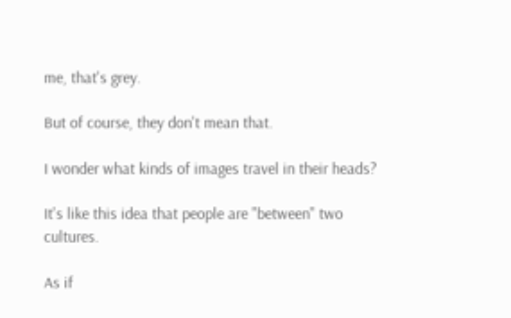me, that's grey.

But of course, they don't mean that.

I wonder what kinds of images travel in their heads?

It's like this idea that people are "between" two cultures.

As if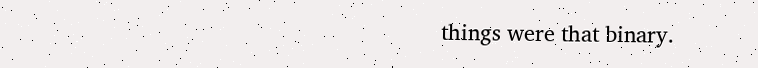things were that binary.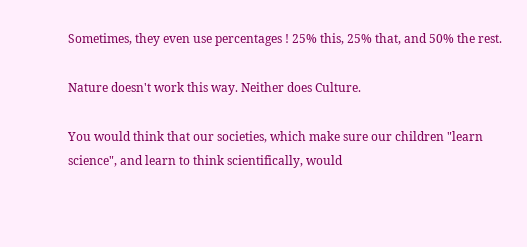Sometimes, they even use percentages ! 25% this, 25% that, and 50% the rest.

Nature doesn't work this way. Neither does Culture.

You would think that our societies, which make sure our children "learn science", and learn to think scientifically, would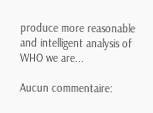produce more reasonable and intelligent analysis of WHO we are...

Aucun commentaire: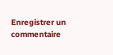Enregistrer un commentaire